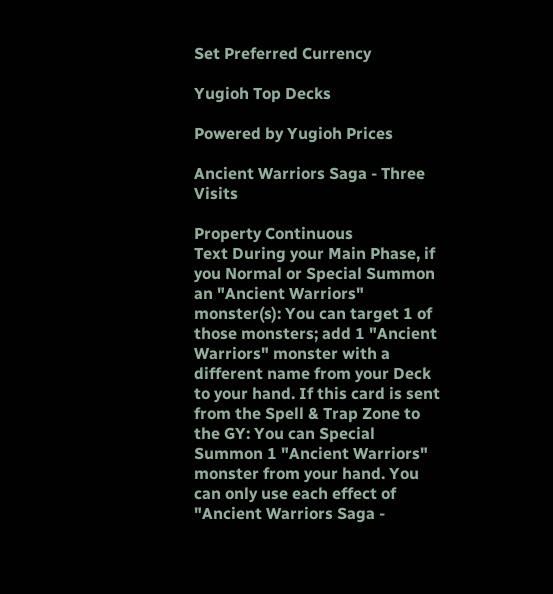Set Preferred Currency

Yugioh Top Decks

Powered by Yugioh Prices

Ancient Warriors Saga - Three Visits

Property Continuous
Text During your Main Phase, if you Normal or Special Summon an "Ancient Warriors" monster(s): You can target 1 of those monsters; add 1 "Ancient Warriors" monster with a different name from your Deck to your hand. If this card is sent from the Spell & Trap Zone to the GY: You can Special Summon 1 "Ancient Warriors" monster from your hand. You can only use each effect of "Ancient Warriors Saga -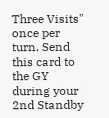Three Visits" once per turn. Send this card to the GY during your 2nd Standby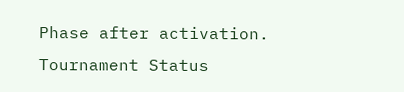Phase after activation.
Tournament Status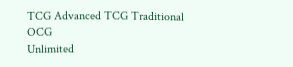TCG Advanced TCG Traditional OCG
Unlimited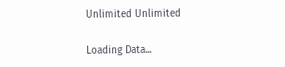Unlimited Unlimited

Loading Data...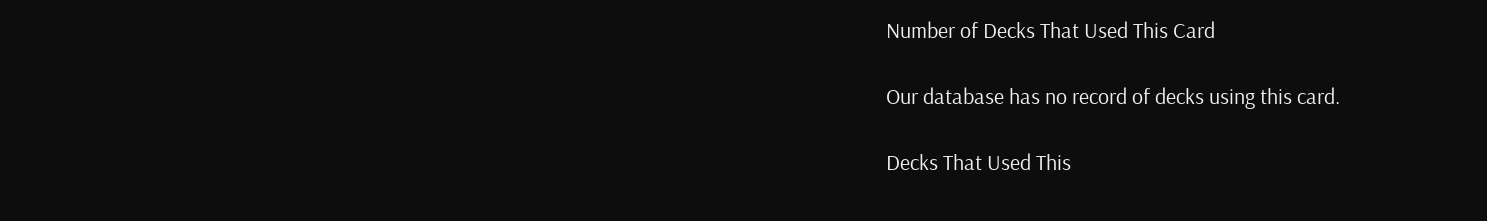Number of Decks That Used This Card

Our database has no record of decks using this card.

Decks That Used This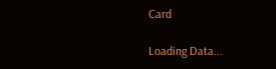Card

Loading Data...